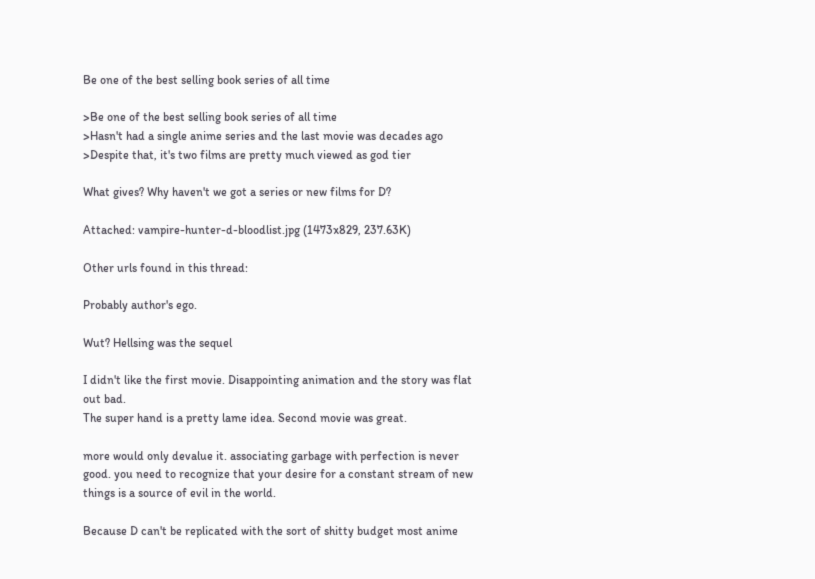Be one of the best selling book series of all time

>Be one of the best selling book series of all time
>Hasn't had a single anime series and the last movie was decades ago
>Despite that, it's two films are pretty much viewed as god tier

What gives? Why haven't we got a series or new films for D?

Attached: vampire-hunter-d-bloodlist.jpg (1473x829, 237.63K)

Other urls found in this thread:

Probably author's ego.

Wut? Hellsing was the sequel

I didn't like the first movie. Disappointing animation and the story was flat out bad.
The super hand is a pretty lame idea. Second movie was great.

more would only devalue it. associating garbage with perfection is never good. you need to recognize that your desire for a constant stream of new things is a source of evil in the world.

Because D can't be replicated with the sort of shitty budget most anime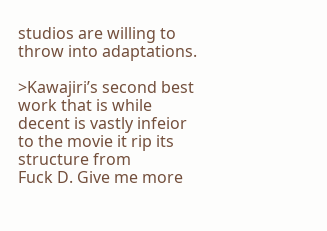studios are willing to throw into adaptations.

>Kawajiri’s second best work that is while decent is vastly infeior to the movie it rip its structure from
Fuck D. Give me more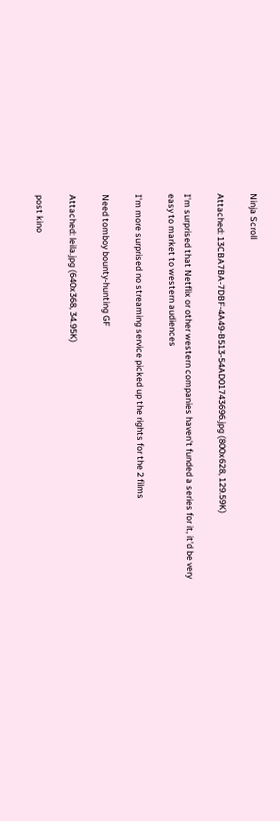Ninja Scroll

Attached: 13CBA7BA-7DBF-4A49-B513-54AD01743696.jpg (800x628, 129.59K)

I'm surprised that Netflix or other western companies haven't funded a series for it, it'd be very easy to market to western audiences

I'm more surprised no streaming service picked up the rights for the 2 films

Need tomboy bounty-hunting GF

Attached: leila.jpg (640x368, 34.95K)

post kino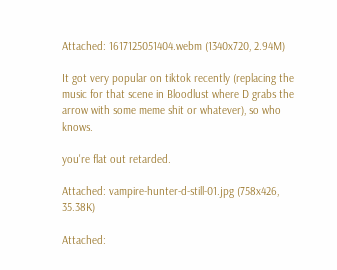Attached: 1617125051404.webm (1340x720, 2.94M)

It got very popular on tiktok recently (replacing the music for that scene in Bloodlust where D grabs the arrow with some meme shit or whatever), so who knows.

you're flat out retarded.

Attached: vampire-hunter-d-still-01.jpg (758x426, 35.38K)

Attached: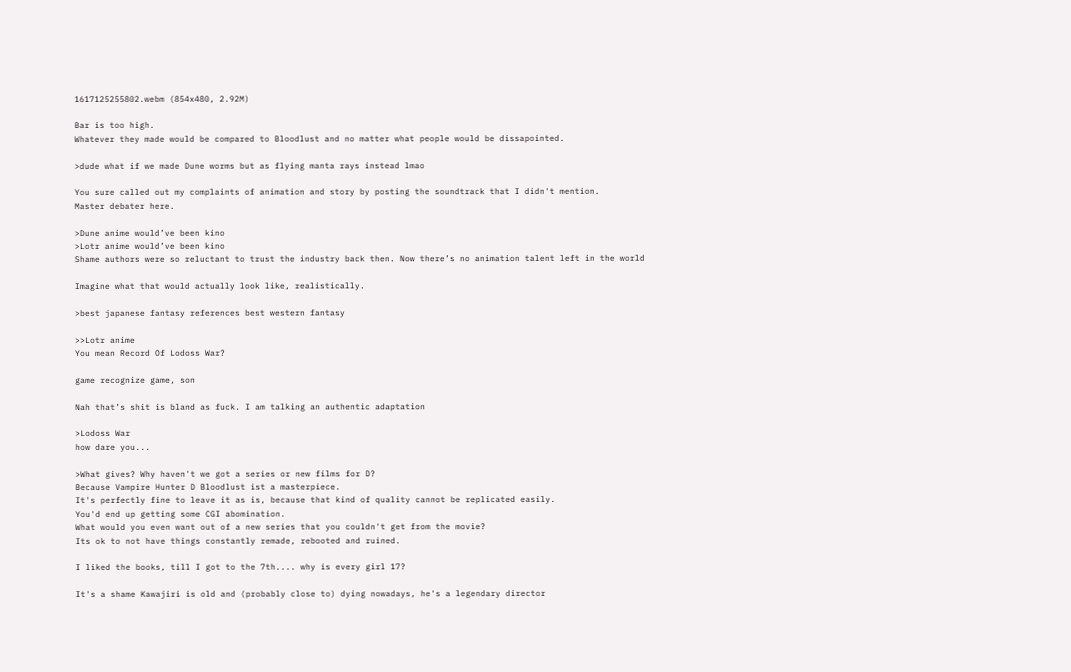1617125255802.webm (854x480, 2.92M)

Bar is too high.
Whatever they made would be compared to Bloodlust and no matter what people would be dissapointed.

>dude what if we made Dune worms but as flying manta rays instead lmao

You sure called out my complaints of animation and story by posting the soundtrack that I didn't mention.
Master debater here.

>Dune anime would’ve been kino
>Lotr anime would’ve been kino
Shame authors were so reluctant to trust the industry back then. Now there’s no animation talent left in the world

Imagine what that would actually look like, realistically.

>best japanese fantasy references best western fantasy

>>Lotr anime
You mean Record Of Lodoss War?

game recognize game, son

Nah that’s shit is bland as fuck. I am talking an authentic adaptation

>Lodoss War
how dare you...

>What gives? Why haven't we got a series or new films for D?
Because Vampire Hunter D Bloodlust ist a masterpiece.
It's perfectly fine to leave it as is, because that kind of quality cannot be replicated easily.
You'd end up getting some CGI abomination.
What would you even want out of a new series that you couldn't get from the movie?
Its ok to not have things constantly remade, rebooted and ruined.

I liked the books, till I got to the 7th.... why is every girl 17?

It's a shame Kawajiri is old and (probably close to) dying nowadays, he's a legendary director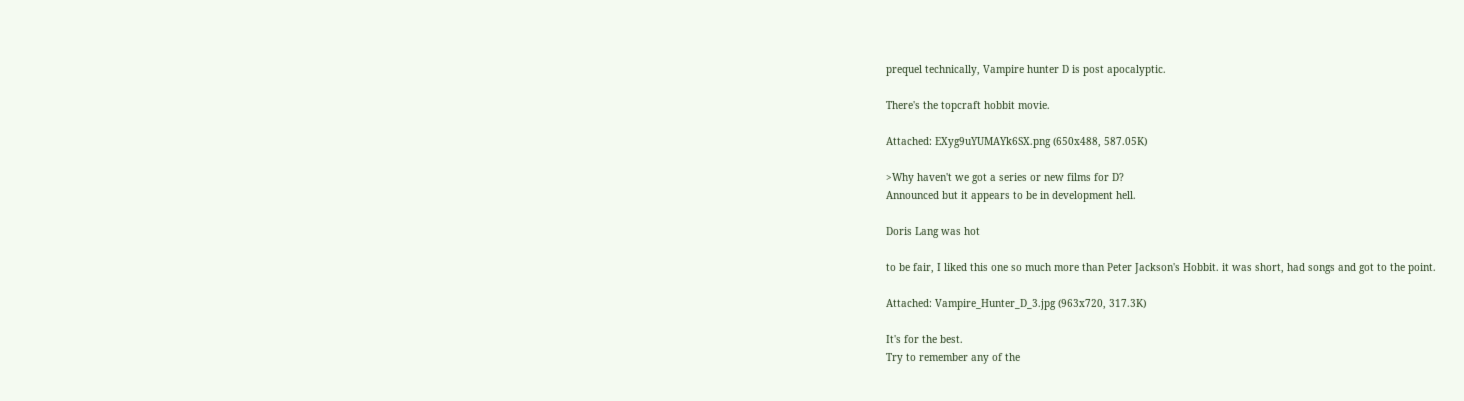prequel technically, Vampire hunter D is post apocalyptic.

There's the topcraft hobbit movie.

Attached: EXyg9uYUMAYk6SX.png (650x488, 587.05K)

>Why haven't we got a series or new films for D?
Announced but it appears to be in development hell.

Doris Lang was hot

to be fair, I liked this one so much more than Peter Jackson's Hobbit. it was short, had songs and got to the point.

Attached: Vampire_Hunter_D_3.jpg (963x720, 317.3K)

It's for the best.
Try to remember any of the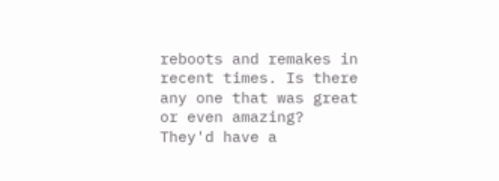reboots and remakes in recent times. Is there any one that was great or even amazing?
They'd have a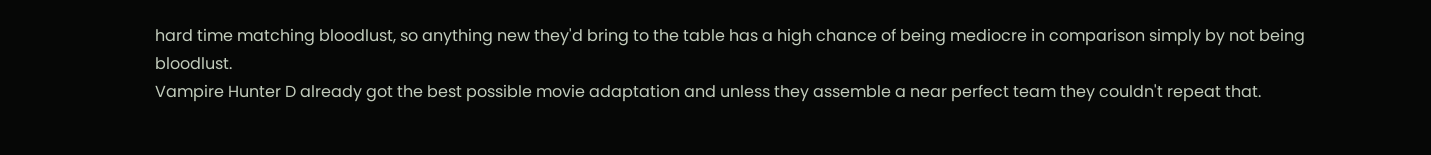hard time matching bloodlust, so anything new they'd bring to the table has a high chance of being mediocre in comparison simply by not being bloodlust.
Vampire Hunter D already got the best possible movie adaptation and unless they assemble a near perfect team they couldn't repeat that.